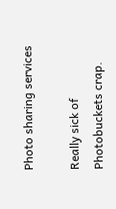Photo sharing services

Really sick of Photobuckets crap.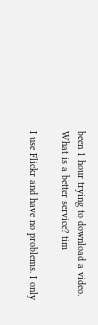been 1 hour trying to download a video. What is a better service? tim

I use Flickr and have no problems. I only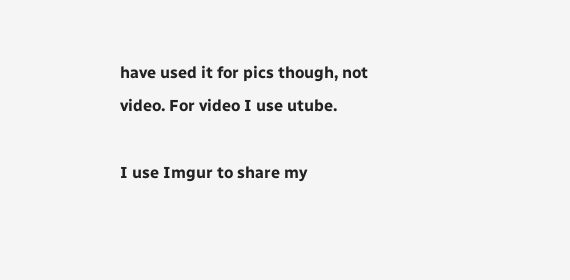have used it for pics though, not video. For video I use utube.

I use Imgur to share my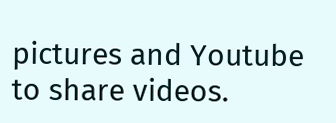pictures and Youtube to share videos.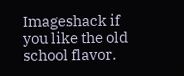Imageshack if you like the old school flavor.